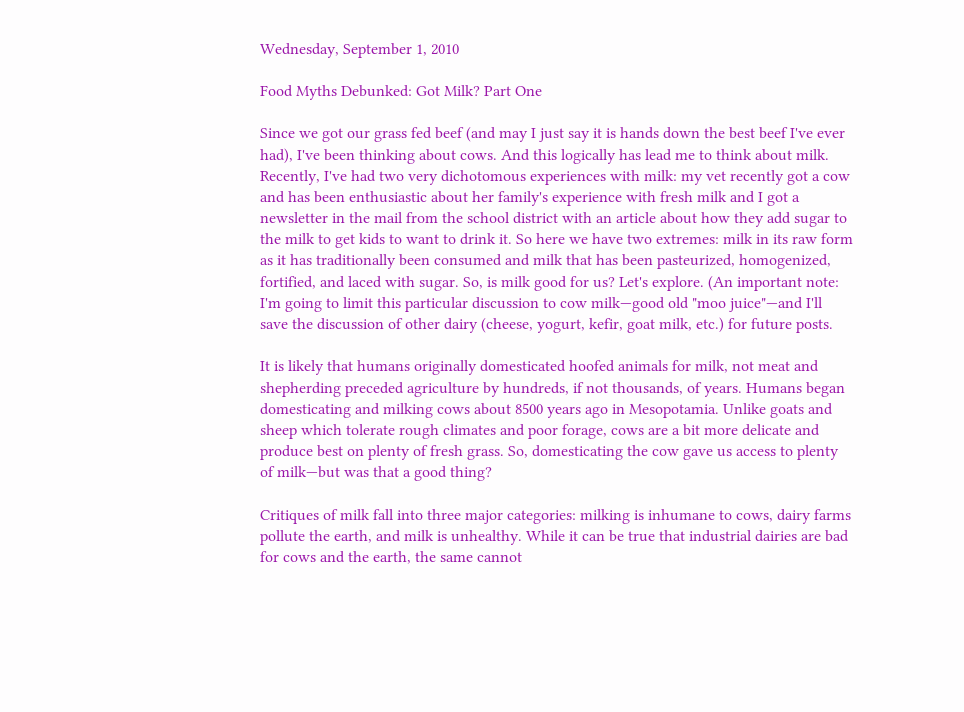Wednesday, September 1, 2010

Food Myths Debunked: Got Milk? Part One

Since we got our grass fed beef (and may I just say it is hands down the best beef I've ever had), I've been thinking about cows. And this logically has lead me to think about milk. Recently, I've had two very dichotomous experiences with milk: my vet recently got a cow and has been enthusiastic about her family's experience with fresh milk and I got a newsletter in the mail from the school district with an article about how they add sugar to the milk to get kids to want to drink it. So here we have two extremes: milk in its raw form as it has traditionally been consumed and milk that has been pasteurized, homogenized, fortified, and laced with sugar. So, is milk good for us? Let's explore. (An important note: I'm going to limit this particular discussion to cow milk—good old "moo juice"—and I'll save the discussion of other dairy (cheese, yogurt, kefir, goat milk, etc.) for future posts.

It is likely that humans originally domesticated hoofed animals for milk, not meat and shepherding preceded agriculture by hundreds, if not thousands, of years. Humans began domesticating and milking cows about 8500 years ago in Mesopotamia. Unlike goats and sheep which tolerate rough climates and poor forage, cows are a bit more delicate and produce best on plenty of fresh grass. So, domesticating the cow gave us access to plenty of milk—but was that a good thing?

Critiques of milk fall into three major categories: milking is inhumane to cows, dairy farms pollute the earth, and milk is unhealthy. While it can be true that industrial dairies are bad for cows and the earth, the same cannot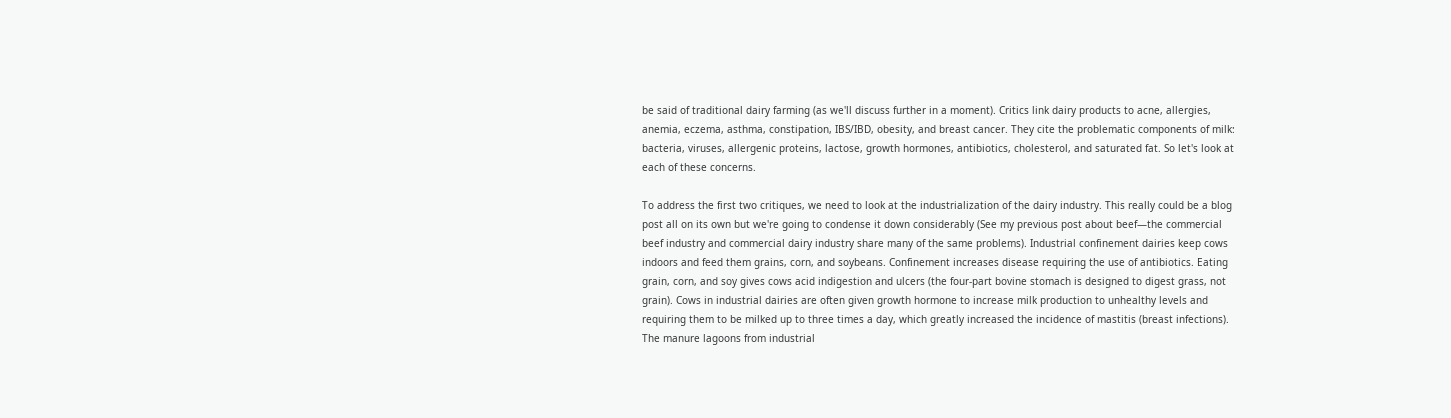be said of traditional dairy farming (as we'll discuss further in a moment). Critics link dairy products to acne, allergies, anemia, eczema, asthma, constipation, IBS/IBD, obesity, and breast cancer. They cite the problematic components of milk: bacteria, viruses, allergenic proteins, lactose, growth hormones, antibiotics, cholesterol, and saturated fat. So let's look at each of these concerns.

To address the first two critiques, we need to look at the industrialization of the dairy industry. This really could be a blog post all on its own but we're going to condense it down considerably (See my previous post about beef—the commercial beef industry and commercial dairy industry share many of the same problems). Industrial confinement dairies keep cows indoors and feed them grains, corn, and soybeans. Confinement increases disease requiring the use of antibiotics. Eating grain, corn, and soy gives cows acid indigestion and ulcers (the four-part bovine stomach is designed to digest grass, not grain). Cows in industrial dairies are often given growth hormone to increase milk production to unhealthy levels and requiring them to be milked up to three times a day, which greatly increased the incidence of mastitis (breast infections). The manure lagoons from industrial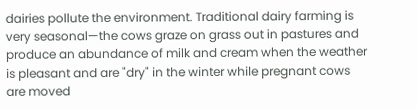dairies pollute the environment. Traditional dairy farming is very seasonal—the cows graze on grass out in pastures and produce an abundance of milk and cream when the weather is pleasant and are "dry" in the winter while pregnant cows are moved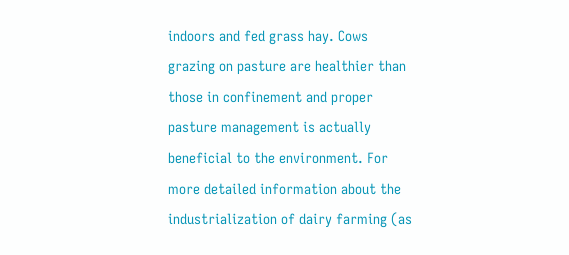indoors and fed grass hay. Cows grazing on pasture are healthier than those in confinement and proper pasture management is actually beneficial to the environment. For more detailed information about the industrialization of dairy farming (as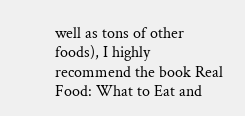well as tons of other foods), I highly recommend the book Real Food: What to Eat and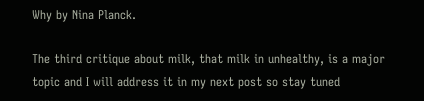Why by Nina Planck.

The third critique about milk, that milk in unhealthy, is a major topic and I will address it in my next post so stay tuned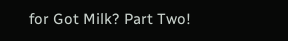for Got Milk? Part Two!